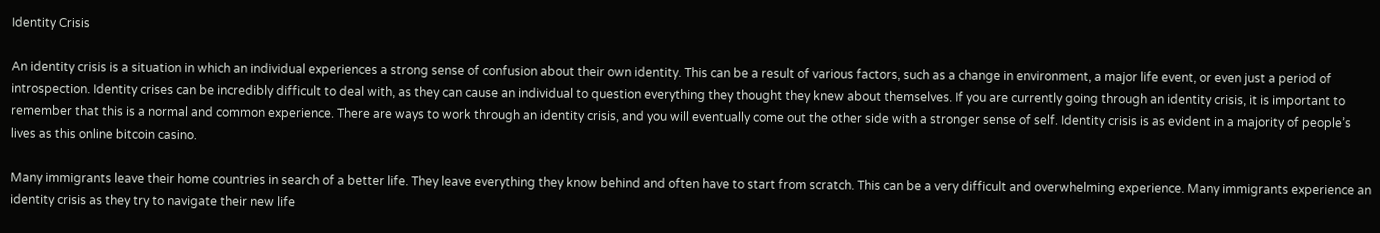Identity Crisis

An identity crisis is a situation in which an individual experiences a strong sense of confusion about their own identity. This can be a result of various factors, such as a change in environment, a major life event, or even just a period of introspection. Identity crises can be incredibly difficult to deal with, as they can cause an individual to question everything they thought they knew about themselves. If you are currently going through an identity crisis, it is important to remember that this is a normal and common experience. There are ways to work through an identity crisis, and you will eventually come out the other side with a stronger sense of self. Identity crisis is as evident in a majority of people’s lives as this online bitcoin casino.

Many immigrants leave their home countries in search of a better life. They leave everything they know behind and often have to start from scratch. This can be a very difficult and overwhelming experience. Many immigrants experience an identity crisis as they try to navigate their new life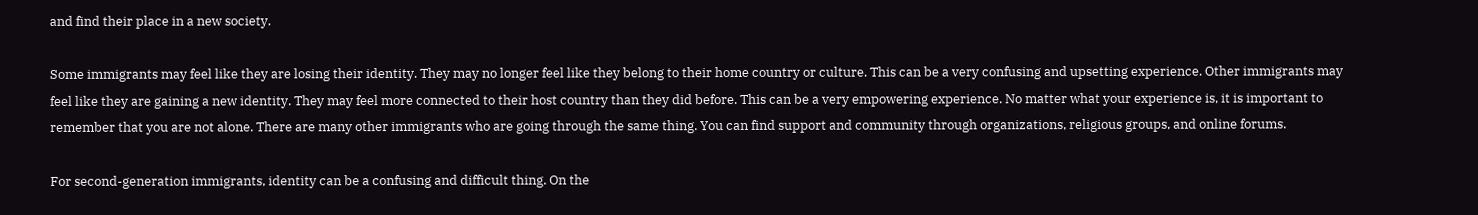and find their place in a new society.

Some immigrants may feel like they are losing their identity. They may no longer feel like they belong to their home country or culture. This can be a very confusing and upsetting experience. Other immigrants may feel like they are gaining a new identity. They may feel more connected to their host country than they did before. This can be a very empowering experience. No matter what your experience is, it is important to remember that you are not alone. There are many other immigrants who are going through the same thing. You can find support and community through organizations, religious groups, and online forums.

For second-generation immigrants, identity can be a confusing and difficult thing. On the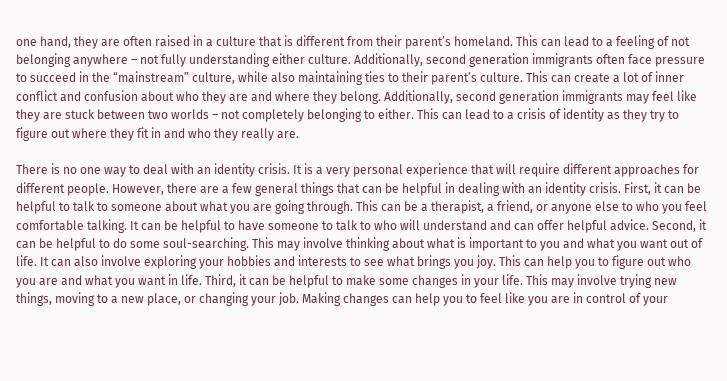one hand, they are often raised in a culture that is different from their parent’s homeland. This can lead to a feeling of not belonging anywhere – not fully understanding either culture. Additionally, second generation immigrants often face pressure to succeed in the “mainstream” culture, while also maintaining ties to their parent’s culture. This can create a lot of inner conflict and confusion about who they are and where they belong. Additionally, second generation immigrants may feel like they are stuck between two worlds – not completely belonging to either. This can lead to a crisis of identity as they try to figure out where they fit in and who they really are.

There is no one way to deal with an identity crisis. It is a very personal experience that will require different approaches for different people. However, there are a few general things that can be helpful in dealing with an identity crisis. First, it can be helpful to talk to someone about what you are going through. This can be a therapist, a friend, or anyone else to who you feel comfortable talking. It can be helpful to have someone to talk to who will understand and can offer helpful advice. Second, it can be helpful to do some soul-searching. This may involve thinking about what is important to you and what you want out of life. It can also involve exploring your hobbies and interests to see what brings you joy. This can help you to figure out who you are and what you want in life. Third, it can be helpful to make some changes in your life. This may involve trying new things, moving to a new place, or changing your job. Making changes can help you to feel like you are in control of your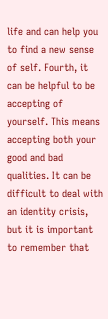life and can help you to find a new sense of self. Fourth, it can be helpful to be accepting of yourself. This means accepting both your good and bad qualities. It can be difficult to deal with an identity crisis, but it is important to remember that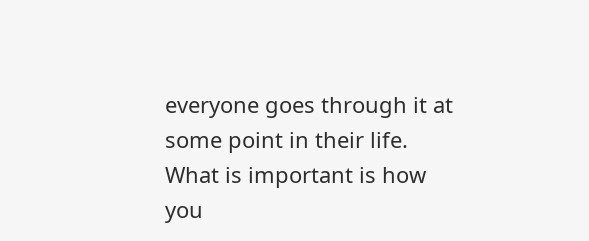everyone goes through it at some point in their life. What is important is how you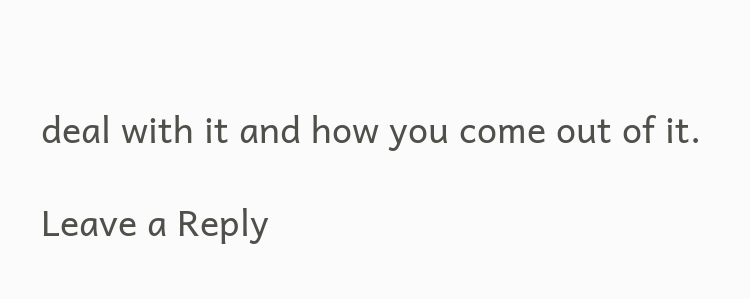deal with it and how you come out of it.

Leave a Reply